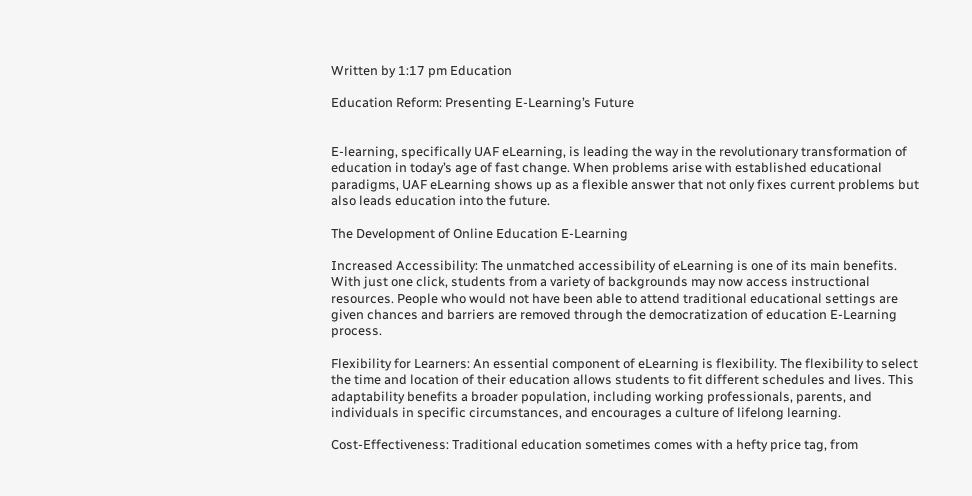Written by 1:17 pm Education

Education Reform: Presenting E-Learning’s Future


E-learning, specifically UAF eLearning, is leading the way in the revolutionary transformation of education in today’s age of fast change. When problems arise with established educational paradigms, UAF eLearning shows up as a flexible answer that not only fixes current problems but also leads education into the future.

The Development of Online Education E-Learning

Increased Accessibility: The unmatched accessibility of eLearning is one of its main benefits. With just one click, students from a variety of backgrounds may now access instructional resources. People who would not have been able to attend traditional educational settings are given chances and barriers are removed through the democratization of education E-Learning process.

Flexibility for Learners: An essential component of eLearning is flexibility. The flexibility to select the time and location of their education allows students to fit different schedules and lives. This adaptability benefits a broader population, including working professionals, parents, and individuals in specific circumstances, and encourages a culture of lifelong learning.

Cost-Effectiveness: Traditional education sometimes comes with a hefty price tag, from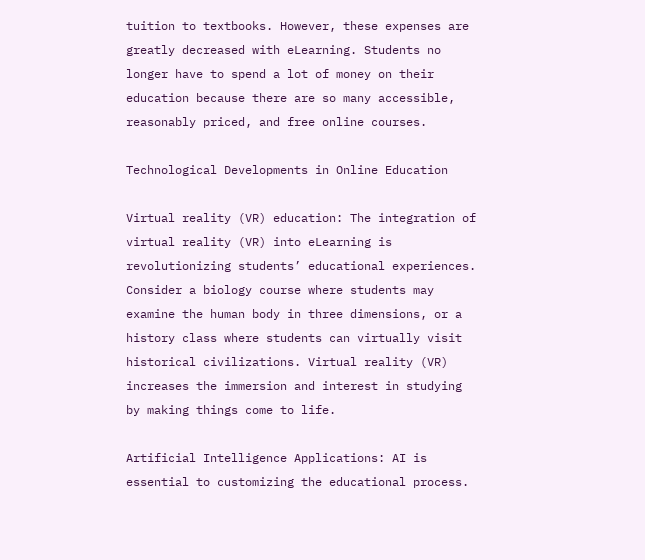tuition to textbooks. However, these expenses are greatly decreased with eLearning. Students no longer have to spend a lot of money on their education because there are so many accessible, reasonably priced, and free online courses.

Technological Developments in Online Education

Virtual reality (VR) education: The integration of virtual reality (VR) into eLearning is revolutionizing students’ educational experiences. Consider a biology course where students may examine the human body in three dimensions, or a history class where students can virtually visit historical civilizations. Virtual reality (VR) increases the immersion and interest in studying by making things come to life.

Artificial Intelligence Applications: AI is essential to customizing the educational process.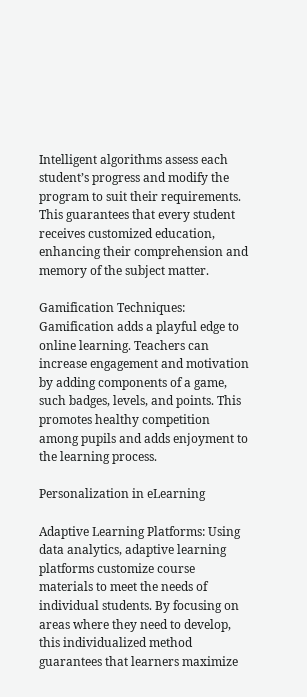Intelligent algorithms assess each student’s progress and modify the program to suit their requirements. This guarantees that every student receives customized education, enhancing their comprehension and memory of the subject matter.

Gamification Techniques: Gamification adds a playful edge to online learning. Teachers can increase engagement and motivation by adding components of a game, such badges, levels, and points. This promotes healthy competition among pupils and adds enjoyment to the learning process.

Personalization in eLearning

Adaptive Learning Platforms: Using data analytics, adaptive learning platforms customize course materials to meet the needs of individual students. By focusing on areas where they need to develop, this individualized method guarantees that learners maximize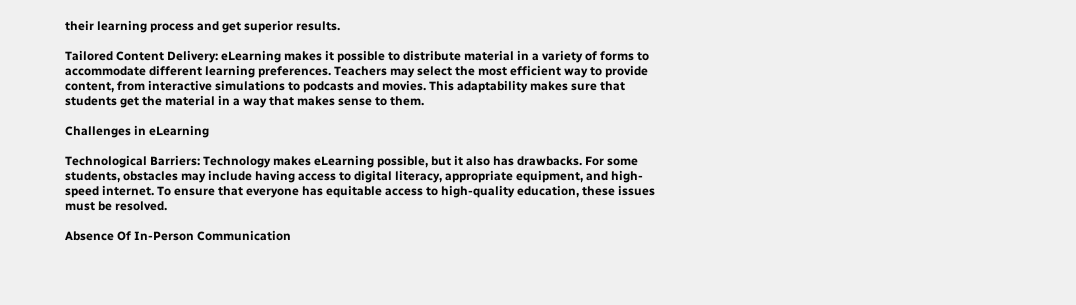their learning process and get superior results.

Tailored Content Delivery: eLearning makes it possible to distribute material in a variety of forms to accommodate different learning preferences. Teachers may select the most efficient way to provide content, from interactive simulations to podcasts and movies. This adaptability makes sure that students get the material in a way that makes sense to them.

Challenges in eLearning

Technological Barriers: Technology makes eLearning possible, but it also has drawbacks. For some students, obstacles may include having access to digital literacy, appropriate equipment, and high-speed internet. To ensure that everyone has equitable access to high-quality education, these issues must be resolved.

Absence Of In-Person Communication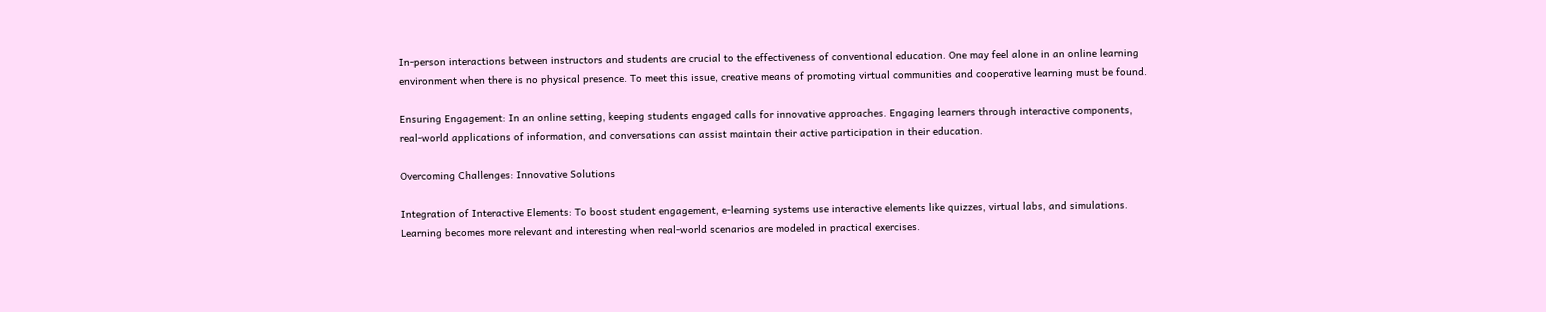In-person interactions between instructors and students are crucial to the effectiveness of conventional education. One may feel alone in an online learning environment when there is no physical presence. To meet this issue, creative means of promoting virtual communities and cooperative learning must be found.

Ensuring Engagement: In an online setting, keeping students engaged calls for innovative approaches. Engaging learners through interactive components, real-world applications of information, and conversations can assist maintain their active participation in their education.

Overcoming Challenges: Innovative Solutions

Integration of Interactive Elements: To boost student engagement, e-learning systems use interactive elements like quizzes, virtual labs, and simulations. Learning becomes more relevant and interesting when real-world scenarios are modeled in practical exercises.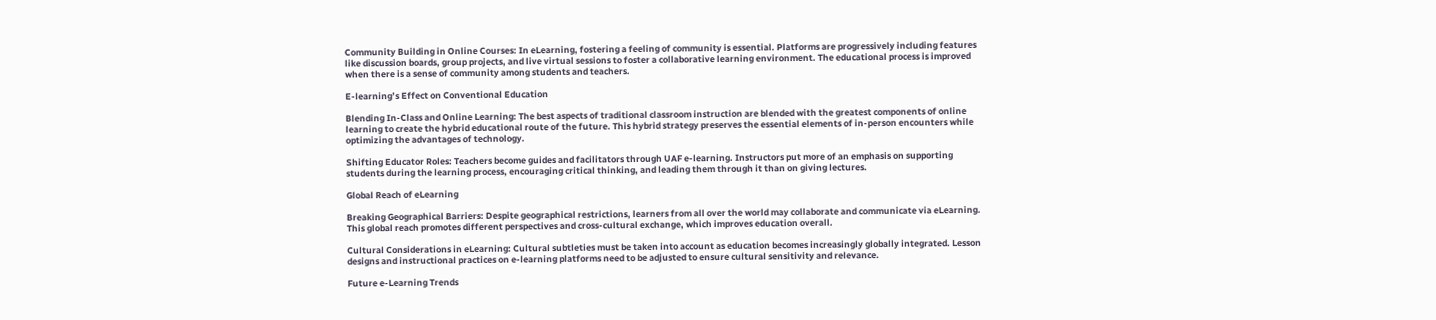Community Building in Online Courses: In eLearning, fostering a feeling of community is essential. Platforms are progressively including features like discussion boards, group projects, and live virtual sessions to foster a collaborative learning environment. The educational process is improved when there is a sense of community among students and teachers.

E-learning’s Effect on Conventional Education

Blending In-Class and Online Learning: The best aspects of traditional classroom instruction are blended with the greatest components of online learning to create the hybrid educational route of the future. This hybrid strategy preserves the essential elements of in-person encounters while optimizing the advantages of technology.

Shifting Educator Roles: Teachers become guides and facilitators through UAF e-learning. Instructors put more of an emphasis on supporting students during the learning process, encouraging critical thinking, and leading them through it than on giving lectures.

Global Reach of eLearning

Breaking Geographical Barriers: Despite geographical restrictions, learners from all over the world may collaborate and communicate via eLearning. This global reach promotes different perspectives and cross-cultural exchange, which improves education overall.

Cultural Considerations in eLearning: Cultural subtleties must be taken into account as education becomes increasingly globally integrated. Lesson designs and instructional practices on e-learning platforms need to be adjusted to ensure cultural sensitivity and relevance.

Future e-Learning Trends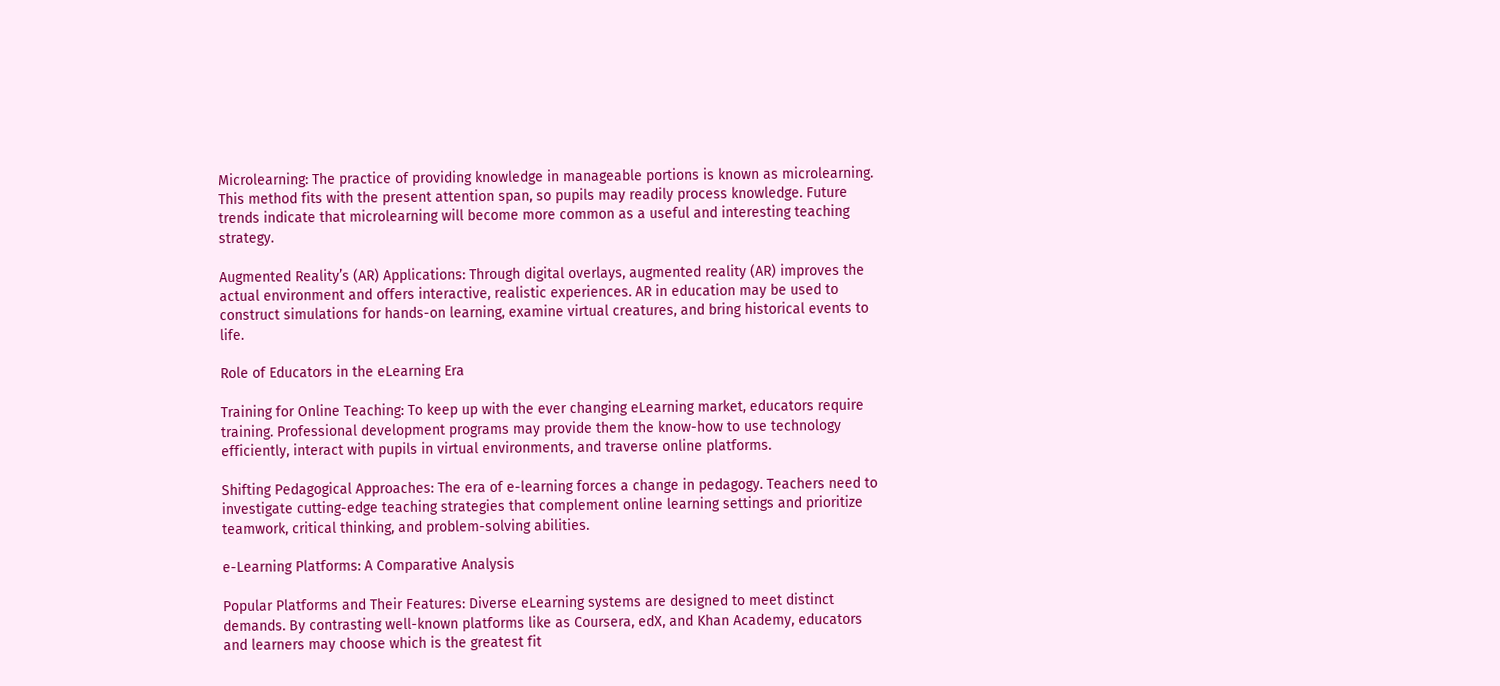Microlearning: The practice of providing knowledge in manageable portions is known as microlearning. This method fits with the present attention span, so pupils may readily process knowledge. Future trends indicate that microlearning will become more common as a useful and interesting teaching strategy.

Augmented Reality’s (AR) Applications: Through digital overlays, augmented reality (AR) improves the actual environment and offers interactive, realistic experiences. AR in education may be used to construct simulations for hands-on learning, examine virtual creatures, and bring historical events to life.

Role of Educators in the eLearning Era

Training for Online Teaching: To keep up with the ever changing eLearning market, educators require training. Professional development programs may provide them the know-how to use technology efficiently, interact with pupils in virtual environments, and traverse online platforms.

Shifting Pedagogical Approaches: The era of e-learning forces a change in pedagogy. Teachers need to investigate cutting-edge teaching strategies that complement online learning settings and prioritize teamwork, critical thinking, and problem-solving abilities.

e-Learning Platforms: A Comparative Analysis

Popular Platforms and Their Features: Diverse eLearning systems are designed to meet distinct demands. By contrasting well-known platforms like as Coursera, edX, and Khan Academy, educators and learners may choose which is the greatest fit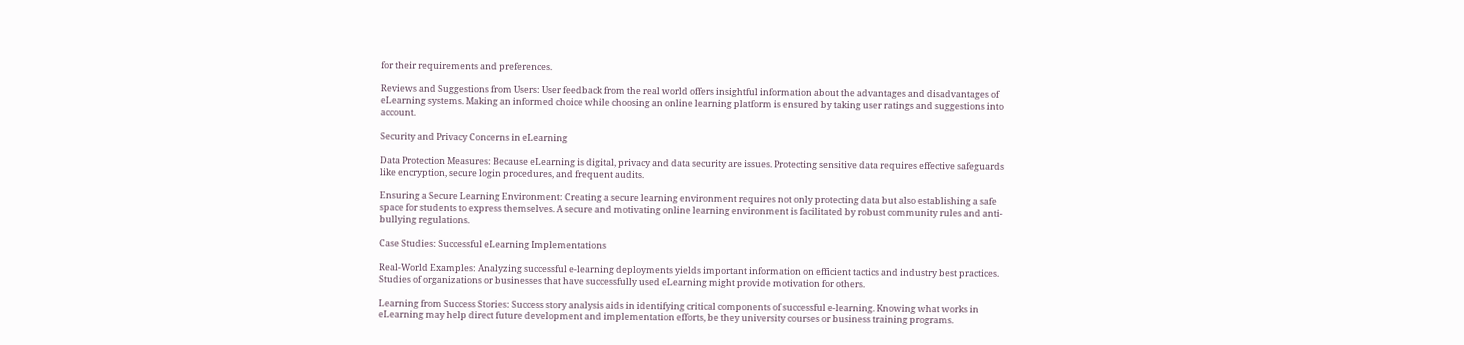for their requirements and preferences.

Reviews and Suggestions from Users: User feedback from the real world offers insightful information about the advantages and disadvantages of eLearning systems. Making an informed choice while choosing an online learning platform is ensured by taking user ratings and suggestions into account.

Security and Privacy Concerns in eLearning

Data Protection Measures: Because eLearning is digital, privacy and data security are issues. Protecting sensitive data requires effective safeguards like encryption, secure login procedures, and frequent audits.

Ensuring a Secure Learning Environment: Creating a secure learning environment requires not only protecting data but also establishing a safe space for students to express themselves. A secure and motivating online learning environment is facilitated by robust community rules and anti-bullying regulations.

Case Studies: Successful eLearning Implementations

Real-World Examples: Analyzing successful e-learning deployments yields important information on efficient tactics and industry best practices. Studies of organizations or businesses that have successfully used eLearning might provide motivation for others.

Learning from Success Stories: Success story analysis aids in identifying critical components of successful e-learning. Knowing what works in eLearning may help direct future development and implementation efforts, be they university courses or business training programs.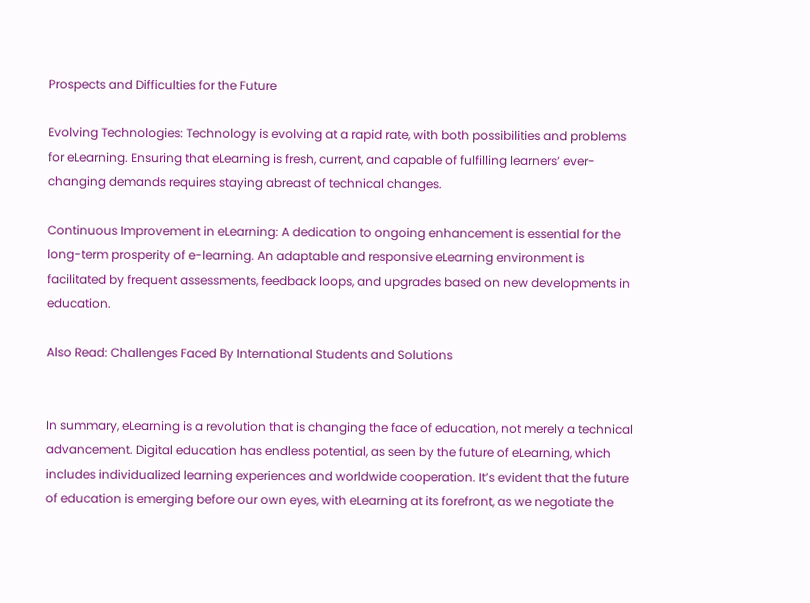Prospects and Difficulties for the Future

Evolving Technologies: Technology is evolving at a rapid rate, with both possibilities and problems for eLearning. Ensuring that eLearning is fresh, current, and capable of fulfilling learners’ ever-changing demands requires staying abreast of technical changes.

Continuous Improvement in eLearning: A dedication to ongoing enhancement is essential for the long-term prosperity of e-learning. An adaptable and responsive eLearning environment is facilitated by frequent assessments, feedback loops, and upgrades based on new developments in education.

Also Read: Challenges Faced By International Students and Solutions


In summary, eLearning is a revolution that is changing the face of education, not merely a technical advancement. Digital education has endless potential, as seen by the future of eLearning, which includes individualized learning experiences and worldwide cooperation. It’s evident that the future of education is emerging before our own eyes, with eLearning at its forefront, as we negotiate the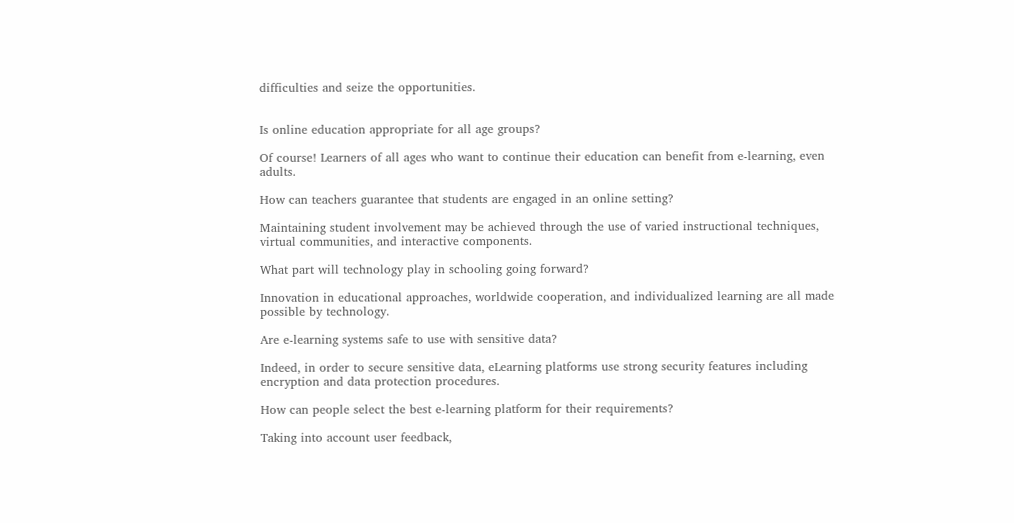difficulties and seize the opportunities.


Is online education appropriate for all age groups?

Of course! Learners of all ages who want to continue their education can benefit from e-learning, even adults.

How can teachers guarantee that students are engaged in an online setting?

Maintaining student involvement may be achieved through the use of varied instructional techniques, virtual communities, and interactive components.

What part will technology play in schooling going forward?

Innovation in educational approaches, worldwide cooperation, and individualized learning are all made possible by technology.

Are e-learning systems safe to use with sensitive data?

Indeed, in order to secure sensitive data, eLearning platforms use strong security features including encryption and data protection procedures.

How can people select the best e-learning platform for their requirements?

Taking into account user feedback,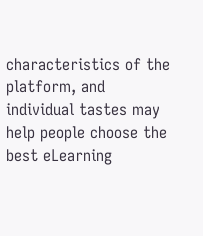characteristics of the platform, and individual tastes may help people choose the best eLearning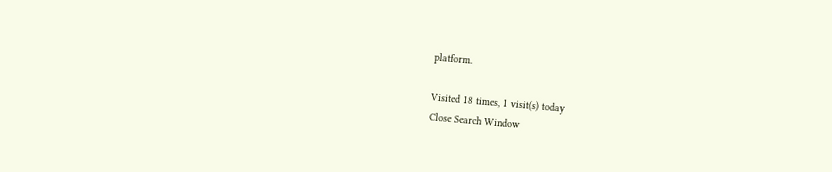platform.

Visited 18 times, 1 visit(s) today
Close Search Window